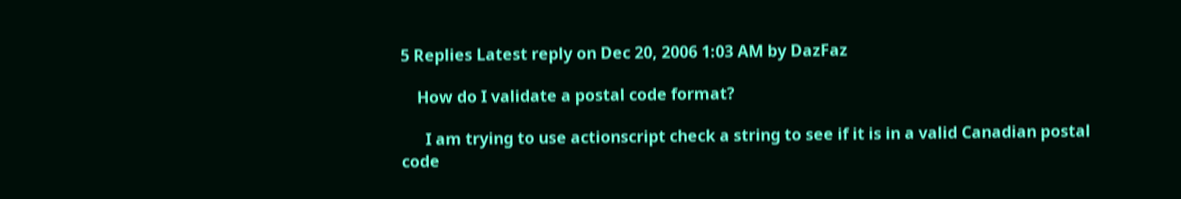5 Replies Latest reply on Dec 20, 2006 1:03 AM by DazFaz

    How do I validate a postal code format?

      I am trying to use actionscript check a string to see if it is in a valid Canadian postal code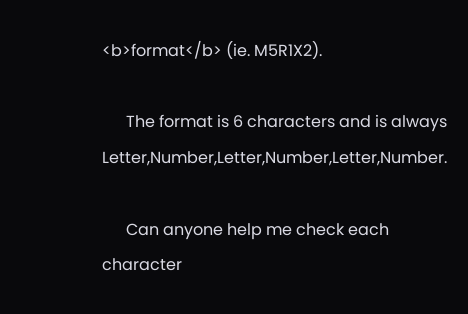<b>format</b> (ie. M5R1X2).

      The format is 6 characters and is always Letter,Number,Letter,Number,Letter,Number.

      Can anyone help me check each character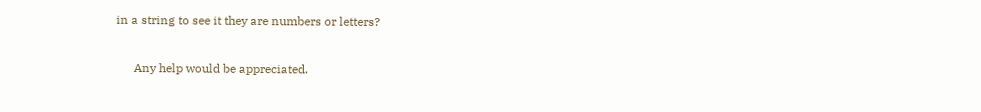in a string to see it they are numbers or letters?

      Any help would be appreciated.